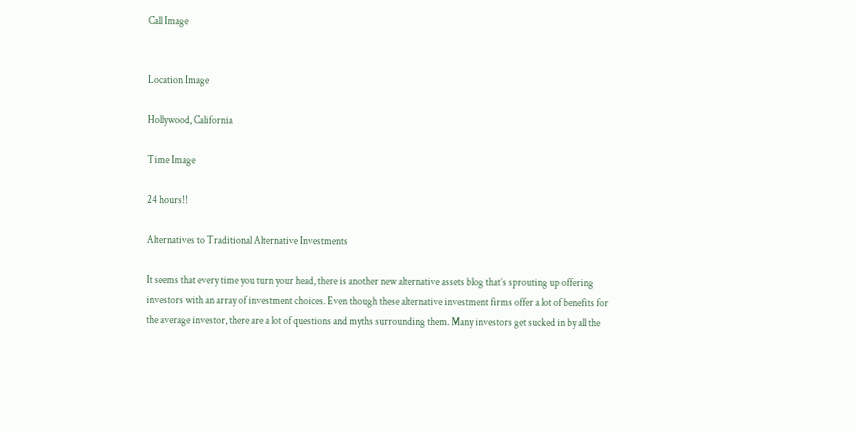Call Image


Location Image

Hollywood, California

Time Image

24 hours!!

Alternatives to Traditional Alternative Investments

It seems that every time you turn your head, there is another new alternative assets blog that’s sprouting up offering investors with an array of investment choices. Even though these alternative investment firms offer a lot of benefits for the average investor, there are a lot of questions and myths surrounding them. Many investors get sucked in by all the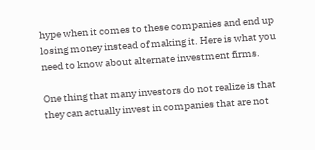hype when it comes to these companies and end up losing money instead of making it. Here is what you need to know about alternate investment firms.

One thing that many investors do not realize is that they can actually invest in companies that are not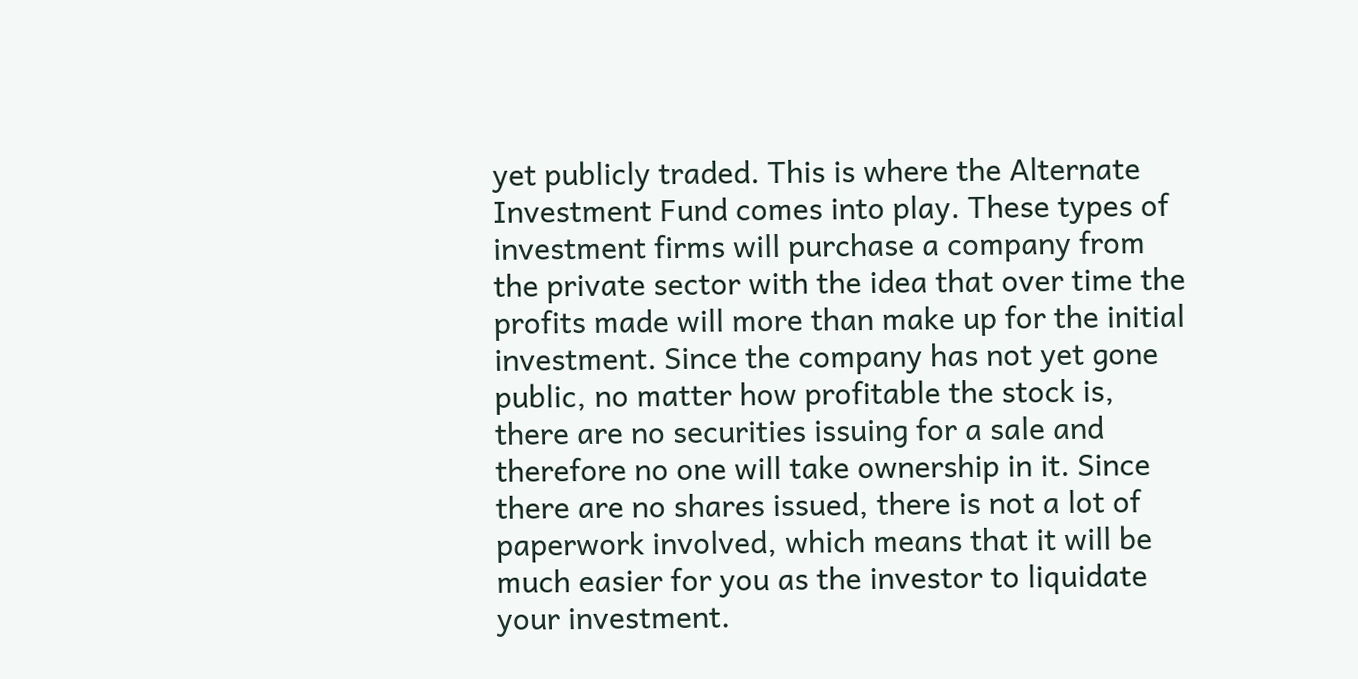yet publicly traded. This is where the Alternate Investment Fund comes into play. These types of investment firms will purchase a company from the private sector with the idea that over time the profits made will more than make up for the initial investment. Since the company has not yet gone public, no matter how profitable the stock is, there are no securities issuing for a sale and therefore no one will take ownership in it. Since there are no shares issued, there is not a lot of paperwork involved, which means that it will be much easier for you as the investor to liquidate your investment.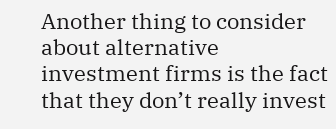Another thing to consider about alternative investment firms is the fact that they don’t really invest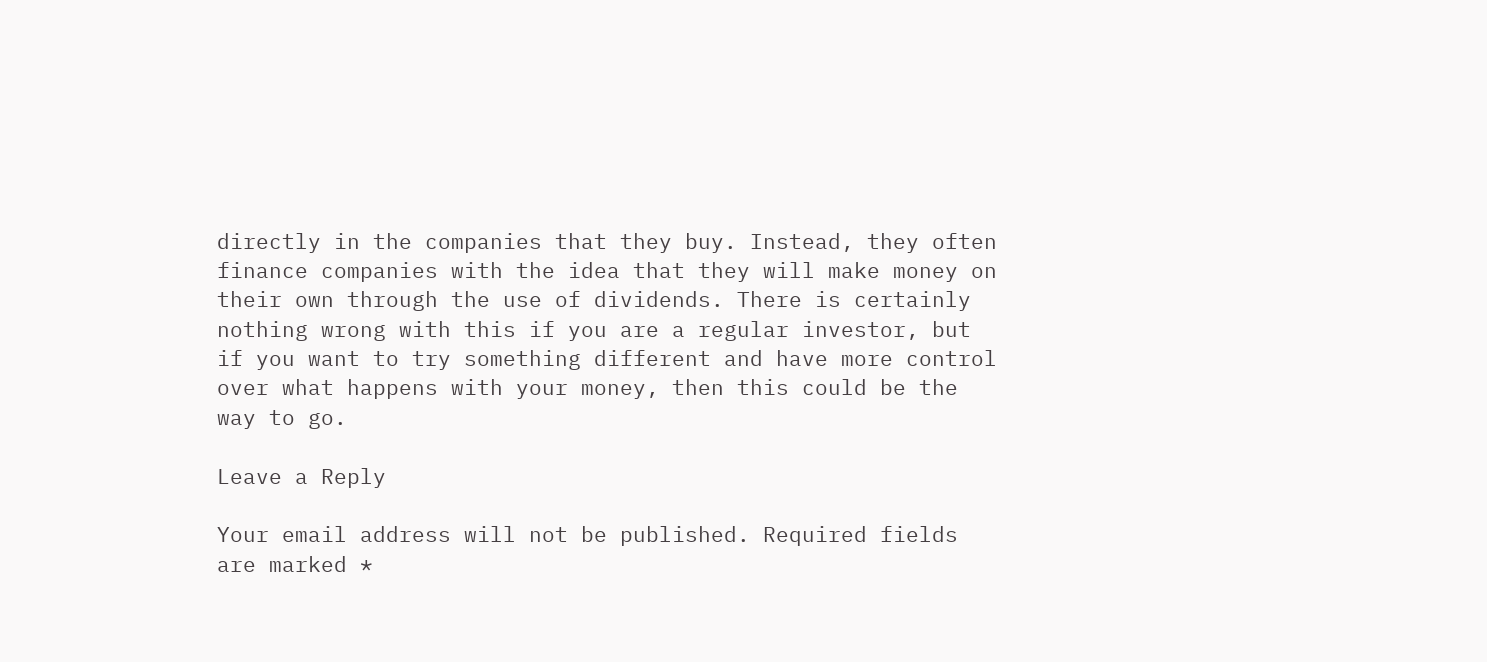directly in the companies that they buy. Instead, they often finance companies with the idea that they will make money on their own through the use of dividends. There is certainly nothing wrong with this if you are a regular investor, but if you want to try something different and have more control over what happens with your money, then this could be the way to go.

Leave a Reply

Your email address will not be published. Required fields are marked *